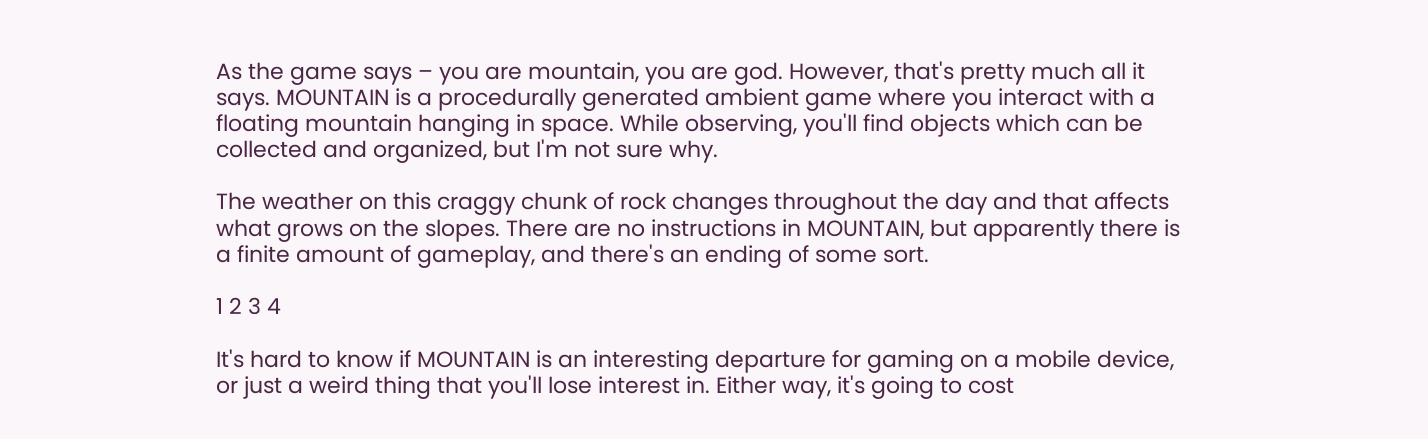As the game says – you are mountain, you are god. However, that's pretty much all it says. MOUNTAIN is a procedurally generated ambient game where you interact with a floating mountain hanging in space. While observing, you'll find objects which can be collected and organized, but I'm not sure why.

The weather on this craggy chunk of rock changes throughout the day and that affects what grows on the slopes. There are no instructions in MOUNTAIN, but apparently there is a finite amount of gameplay, and there's an ending of some sort.

1 2 3 4

It's hard to know if MOUNTAIN is an interesting departure for gaming on a mobile device, or just a weird thing that you'll lose interest in. Either way, it's going to cost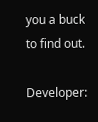you a buck to find out.

Developer: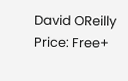David OReilly
Price: Free+